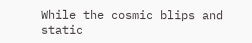While the cosmic blips and static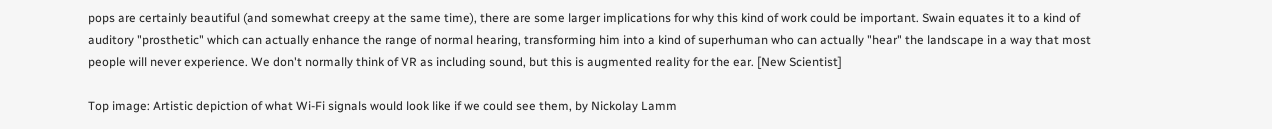pops are certainly beautiful (and somewhat creepy at the same time), there are some larger implications for why this kind of work could be important. Swain equates it to a kind of auditory "prosthetic" which can actually enhance the range of normal hearing, transforming him into a kind of superhuman who can actually "hear" the landscape in a way that most people will never experience. We don't normally think of VR as including sound, but this is augmented reality for the ear. [New Scientist]

Top image: Artistic depiction of what Wi-Fi signals would look like if we could see them, by Nickolay Lamm